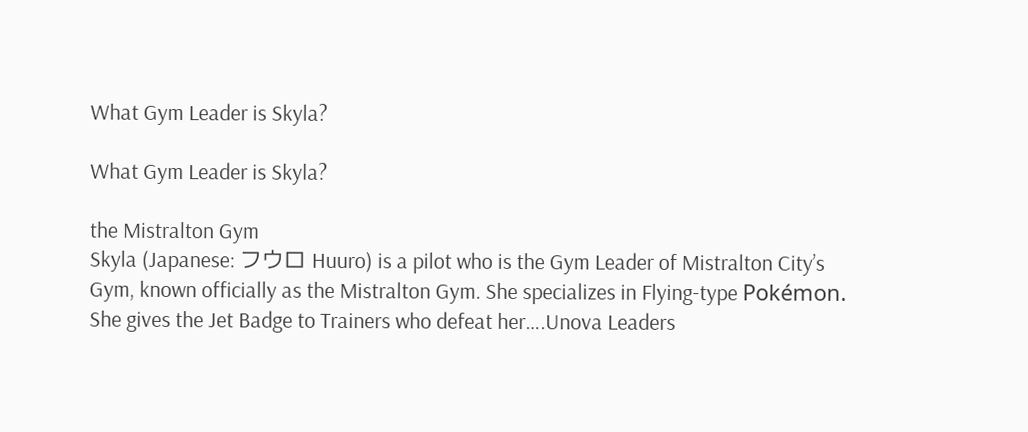What Gym Leader is Skyla?

What Gym Leader is Skyla?

the Mistralton Gym
Skyla (Japanese: フウロ Huuro) is a pilot who is the Gym Leader of Mistralton City’s Gym, known officially as the Mistralton Gym. She specializes in Flying-type Pokémon. She gives the Jet Badge to Trainers who defeat her….Unova Leaders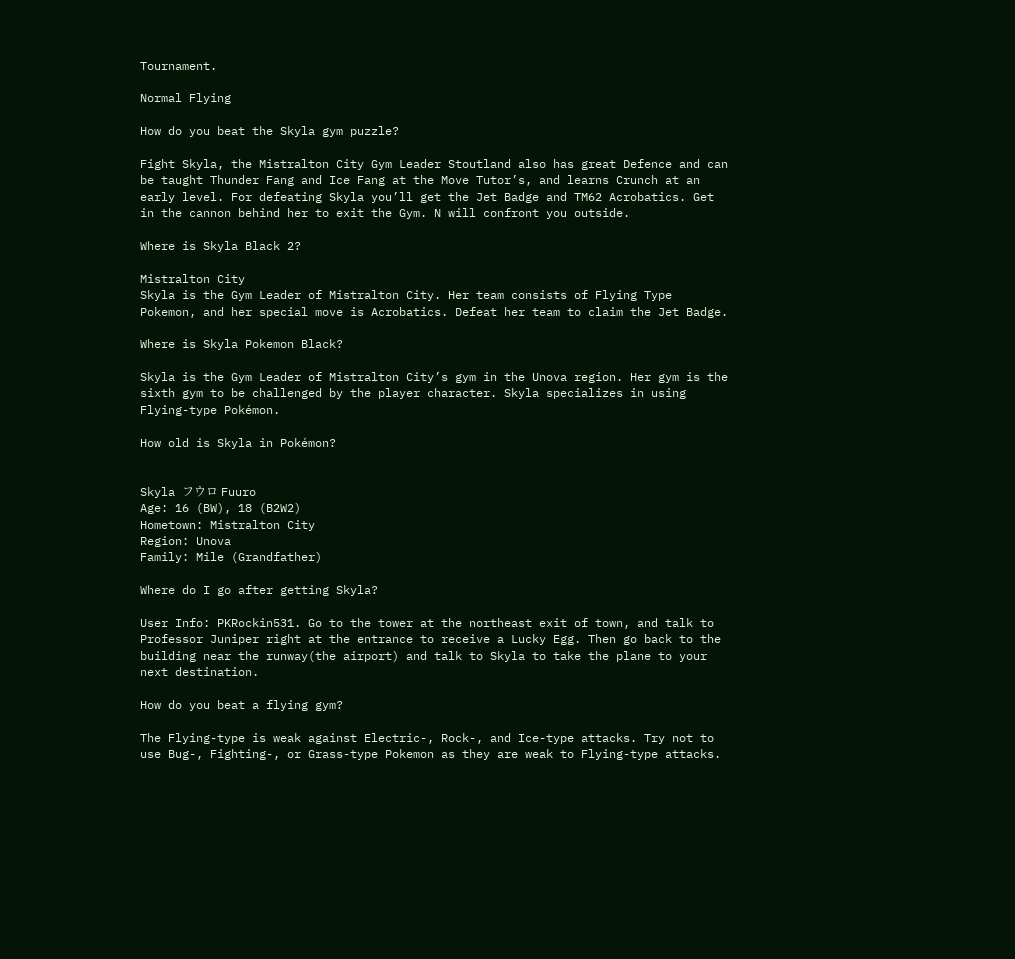Tournament.

Normal Flying

How do you beat the Skyla gym puzzle?

Fight Skyla, the Mistralton City Gym Leader Stoutland also has great Defence and can be taught Thunder Fang and Ice Fang at the Move Tutor’s, and learns Crunch at an early level. For defeating Skyla you’ll get the Jet Badge and TM62 Acrobatics. Get in the cannon behind her to exit the Gym. N will confront you outside.

Where is Skyla Black 2?

Mistralton City
Skyla is the Gym Leader of Mistralton City. Her team consists of Flying Type Pokemon, and her special move is Acrobatics. Defeat her team to claim the Jet Badge.

Where is Skyla Pokemon Black?

Skyla is the Gym Leader of Mistralton City’s gym in the Unova region. Her gym is the sixth gym to be challenged by the player character. Skyla specializes in using Flying-type Pokémon.

How old is Skyla in Pokémon?


Skyla フウロ Fuuro
Age: 16 (BW), 18 (B2W2)
Hometown: Mistralton City
Region: Unova
Family: Mile (Grandfather)

Where do I go after getting Skyla?

User Info: PKRockin531. Go to the tower at the northeast exit of town, and talk to Professor Juniper right at the entrance to receive a Lucky Egg. Then go back to the building near the runway(the airport) and talk to Skyla to take the plane to your next destination.

How do you beat a flying gym?

The Flying-type is weak against Electric-, Rock-, and Ice-type attacks. Try not to use Bug-, Fighting-, or Grass-type Pokemon as they are weak to Flying-type attacks.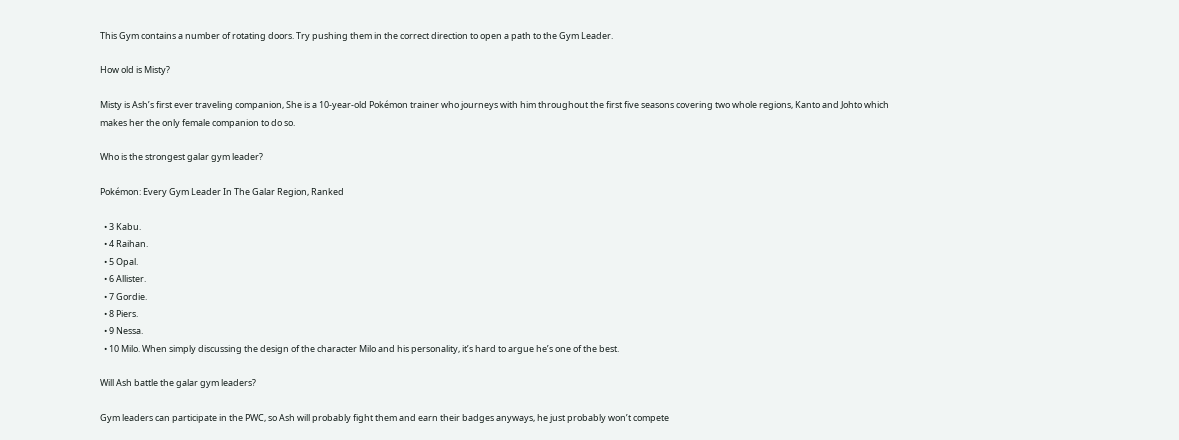This Gym contains a number of rotating doors. Try pushing them in the correct direction to open a path to the Gym Leader.

How old is Misty?

Misty is Ash’s first ever traveling companion, She is a 10-year-old Pokémon trainer who journeys with him throughout the first five seasons covering two whole regions, Kanto and Johto which makes her the only female companion to do so.

Who is the strongest galar gym leader?

Pokémon: Every Gym Leader In The Galar Region, Ranked

  • 3 Kabu.
  • 4 Raihan.
  • 5 Opal.
  • 6 Allister.
  • 7 Gordie.
  • 8 Piers.
  • 9 Nessa.
  • 10 Milo. When simply discussing the design of the character Milo and his personality, it’s hard to argue he’s one of the best.

Will Ash battle the galar gym leaders?

Gym leaders can participate in the PWC, so Ash will probably fight them and earn their badges anyways, he just probably won’t compete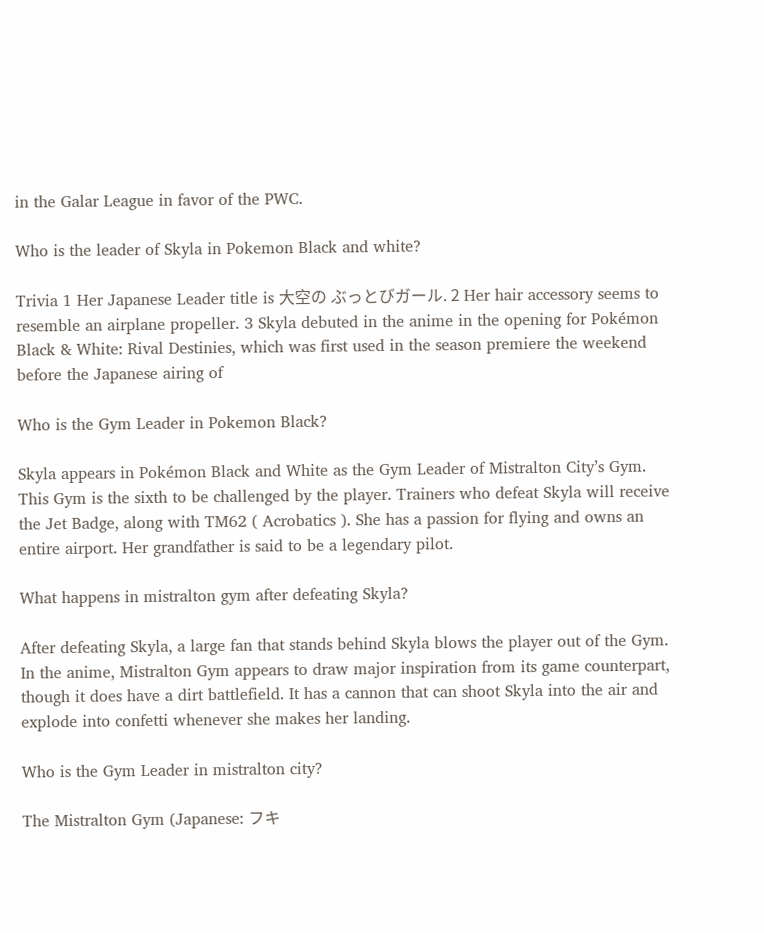in the Galar League in favor of the PWC.

Who is the leader of Skyla in Pokemon Black and white?

Trivia 1 Her Japanese Leader title is 大空の ぶっとびガール. 2 Her hair accessory seems to resemble an airplane propeller. 3 Skyla debuted in the anime in the opening for Pokémon Black & White: Rival Destinies, which was first used in the season premiere the weekend before the Japanese airing of

Who is the Gym Leader in Pokemon Black?

Skyla appears in Pokémon Black and White as the Gym Leader of Mistralton City’s Gym. This Gym is the sixth to be challenged by the player. Trainers who defeat Skyla will receive the Jet Badge, along with TM62 ( Acrobatics ). She has a passion for flying and owns an entire airport. Her grandfather is said to be a legendary pilot.

What happens in mistralton gym after defeating Skyla?

After defeating Skyla, a large fan that stands behind Skyla blows the player out of the Gym. In the anime, Mistralton Gym appears to draw major inspiration from its game counterpart, though it does have a dirt battlefield. It has a cannon that can shoot Skyla into the air and explode into confetti whenever she makes her landing.

Who is the Gym Leader in mistralton city?

The Mistralton Gym (Japanese: フキ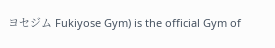ヨセジム Fukiyose Gym) is the official Gym of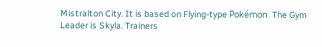Mistralton City. It is based on Flying-type Pokémon. The Gym Leader is Skyla. Trainers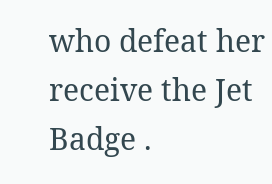who defeat her receive the Jet Badge .